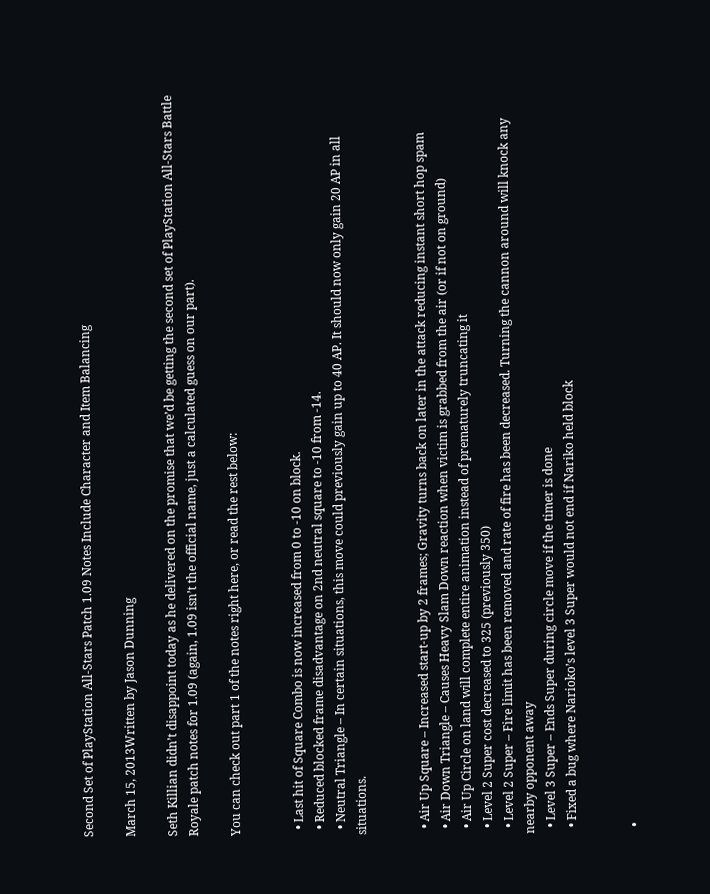Second Set of PlayStation All-Stars Patch 1.09 Notes Include Character and Item Balancing

March 15, 2013Written by Jason Dunning

Seth Killian didn’t disappoint today as he delivered on the promise that we’d be getting the second set of PlayStation All-Stars Battle Royale patch notes for 1.09 (again, 1.09 isn’t the official name, just a calculated guess on our part).

You can check out part 1 of the notes right here, or read the rest below:


  • Last hit of Square Combo is now increased from 0 to -10 on block.
  • Reduced blocked frame disadvantage on 2nd neutral square to -10 from -14.
  • Neutral Triangle – In certain situations, this move could previously gain up to 40 AP. It should now only gain 20 AP in all situations.


  • Air Up Square – Increased start-up by 2 frames; Gravity turns back on later in the attack reducing instant short hop spam
  • Air Down Triangle – Causes Heavy Slam Down reaction when victim is grabbed from the air (or if not on ground)
  • Air Up Circle on land will complete entire animation instead of prematurely truncating it
  • Level 2 Super cost decreased to 325 (previously 350)
  • Level 2 Super – Fire limit has been removed and rate of fire has been decreased. Turning the cannon around will knock any nearby opponent away
  • Level 3 Super – Ends Super during circle move if the timer is done
  • Fixed a bug where Narioko’s level 3 Super would not end if Nariko held block


  •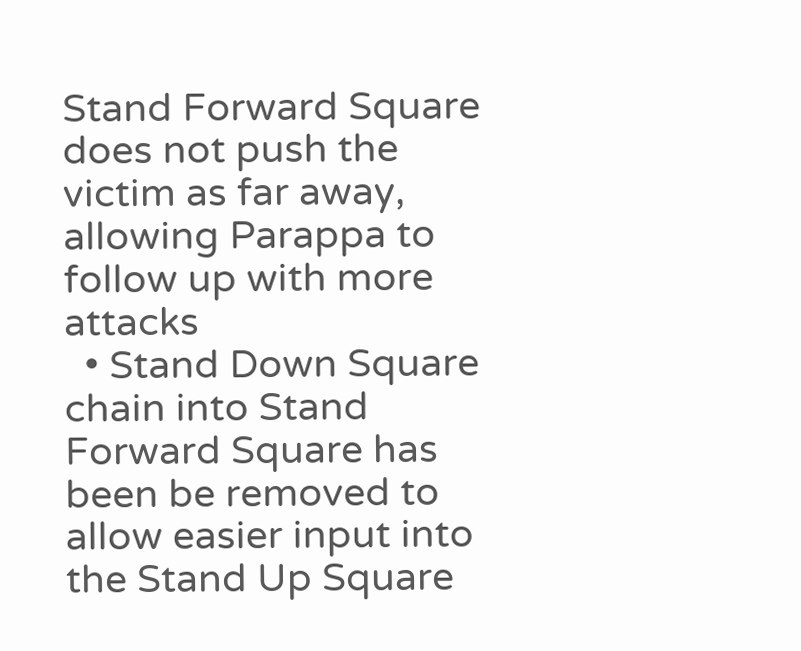Stand Forward Square does not push the victim as far away, allowing Parappa to follow up with more attacks
  • Stand Down Square chain into Stand Forward Square has been be removed to allow easier input into the Stand Up Square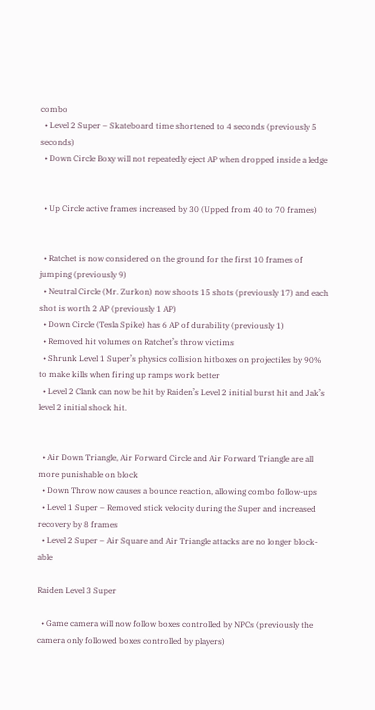combo
  • Level 2 Super – Skateboard time shortened to 4 seconds (previously 5 seconds)
  • Down Circle Boxy will not repeatedly eject AP when dropped inside a ledge


  • Up Circle active frames increased by 30 (Upped from 40 to 70 frames)


  • Ratchet is now considered on the ground for the first 10 frames of jumping (previously 9)
  • Neutral Circle (Mr. Zurkon) now shoots 15 shots (previously 17) and each shot is worth 2 AP (previously 1 AP)
  • Down Circle (Tesla Spike) has 6 AP of durability (previously 1)
  • Removed hit volumes on Ratchet’s throw victims
  • Shrunk Level 1 Super’s physics collision hitboxes on projectiles by 90% to make kills when firing up ramps work better
  • Level 2 Clank can now be hit by Raiden’s Level 2 initial burst hit and Jak’s level 2 initial shock hit.


  • Air Down Triangle, Air Forward Circle and Air Forward Triangle are all more punishable on block
  • Down Throw now causes a bounce reaction, allowing combo follow-ups
  • Level 1 Super – Removed stick velocity during the Super and increased recovery by 8 frames
  • Level 2 Super – Air Square and Air Triangle attacks are no longer block-able

Raiden Level 3 Super

  • Game camera will now follow boxes controlled by NPCs (previously the camera only followed boxes controlled by players)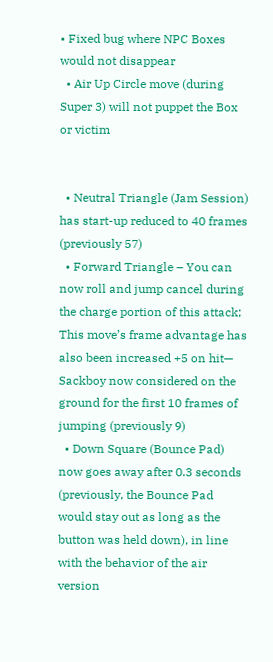• Fixed bug where NPC Boxes would not disappear
  • Air Up Circle move (during Super 3) will not puppet the Box or victim


  • Neutral Triangle (Jam Session) has start-up reduced to 40 frames (previously 57)
  • Forward Triangle – You can now roll and jump cancel during the charge portion of this attack; This move’s frame advantage has also been increased +5 on hit— Sackboy now considered on the ground for the first 10 frames of jumping (previously 9)
  • Down Square (Bounce Pad) now goes away after 0.3 seconds (previously, the Bounce Pad would stay out as long as the button was held down), in line with the behavior of the air version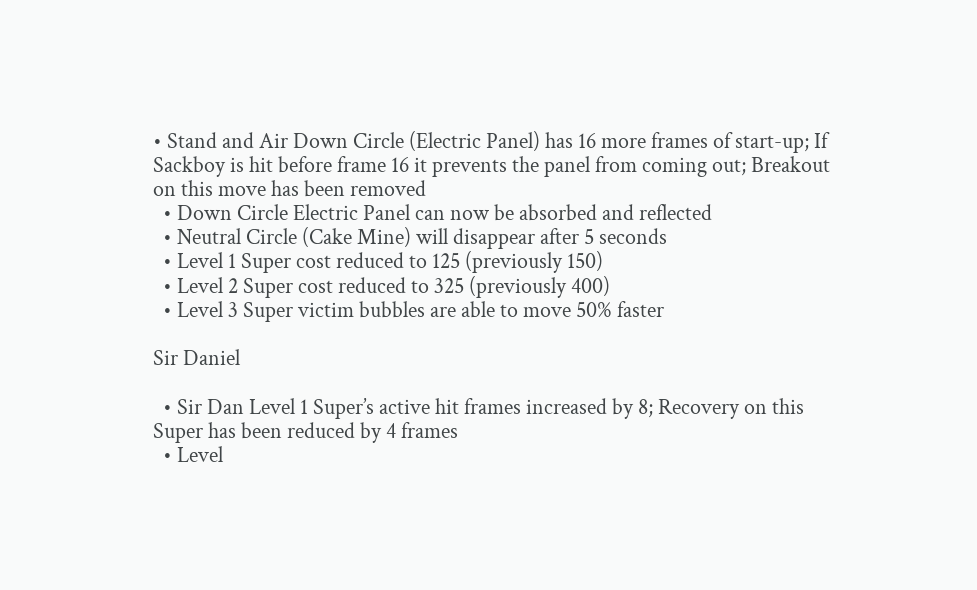• Stand and Air Down Circle (Electric Panel) has 16 more frames of start-up; If Sackboy is hit before frame 16 it prevents the panel from coming out; Breakout on this move has been removed
  • Down Circle Electric Panel can now be absorbed and reflected
  • Neutral Circle (Cake Mine) will disappear after 5 seconds
  • Level 1 Super cost reduced to 125 (previously 150)
  • Level 2 Super cost reduced to 325 (previously 400)
  • Level 3 Super victim bubbles are able to move 50% faster

Sir Daniel

  • Sir Dan Level 1 Super’s active hit frames increased by 8; Recovery on this Super has been reduced by 4 frames
  • Level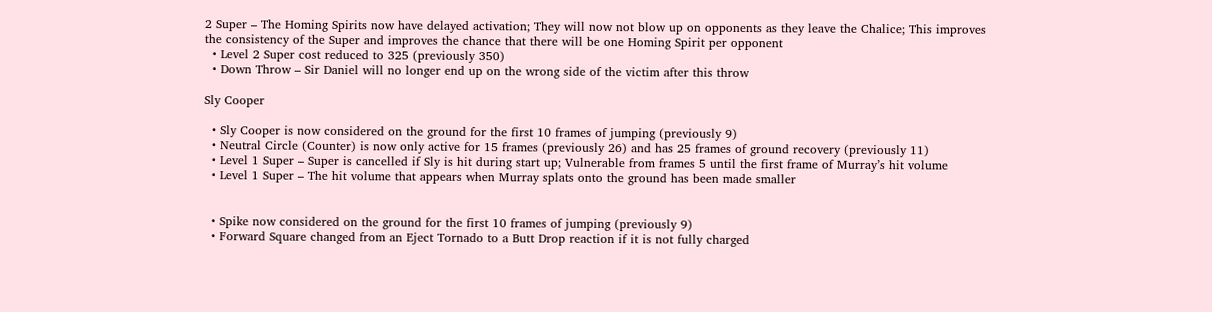2 Super – The Homing Spirits now have delayed activation; They will now not blow up on opponents as they leave the Chalice; This improves the consistency of the Super and improves the chance that there will be one Homing Spirit per opponent
  • Level 2 Super cost reduced to 325 (previously 350)
  • Down Throw – Sir Daniel will no longer end up on the wrong side of the victim after this throw

Sly Cooper

  • Sly Cooper is now considered on the ground for the first 10 frames of jumping (previously 9)
  • Neutral Circle (Counter) is now only active for 15 frames (previously 26) and has 25 frames of ground recovery (previously 11)
  • Level 1 Super – Super is cancelled if Sly is hit during start up; Vulnerable from frames 5 until the first frame of Murray’s hit volume
  • Level 1 Super – The hit volume that appears when Murray splats onto the ground has been made smaller


  • Spike now considered on the ground for the first 10 frames of jumping (previously 9)
  • Forward Square changed from an Eject Tornado to a Butt Drop reaction if it is not fully charged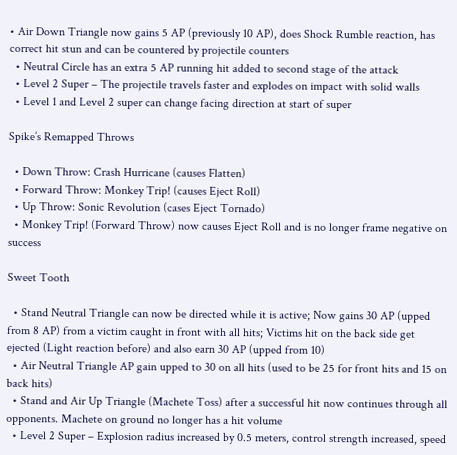• Air Down Triangle now gains 5 AP (previously 10 AP), does Shock Rumble reaction, has correct hit stun and can be countered by projectile counters
  • Neutral Circle has an extra 5 AP running hit added to second stage of the attack
  • Level 2 Super – The projectile travels faster and explodes on impact with solid walls
  • Level 1 and Level 2 super can change facing direction at start of super

Spike’s Remapped Throws

  • Down Throw: Crash Hurricane (causes Flatten)
  • Forward Throw: Monkey Trip! (causes Eject Roll)
  • Up Throw: Sonic Revolution (cases Eject Tornado)
  • Monkey Trip! (Forward Throw) now causes Eject Roll and is no longer frame negative on success

Sweet Tooth

  • Stand Neutral Triangle can now be directed while it is active; Now gains 30 AP (upped from 8 AP) from a victim caught in front with all hits; Victims hit on the back side get ejected (Light reaction before) and also earn 30 AP (upped from 10)
  • Air Neutral Triangle AP gain upped to 30 on all hits (used to be 25 for front hits and 15 on back hits)
  • Stand and Air Up Triangle (Machete Toss) after a successful hit now continues through all opponents. Machete on ground no longer has a hit volume
  • Level 2 Super – Explosion radius increased by 0.5 meters, control strength increased, speed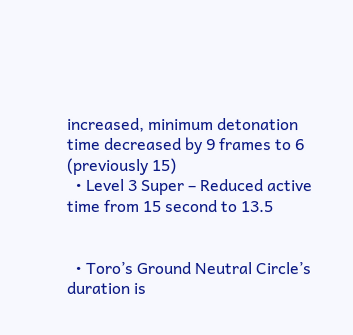increased, minimum detonation time decreased by 9 frames to 6 (previously 15)
  • Level 3 Super – Reduced active time from 15 second to 13.5


  • Toro’s Ground Neutral Circle’s duration is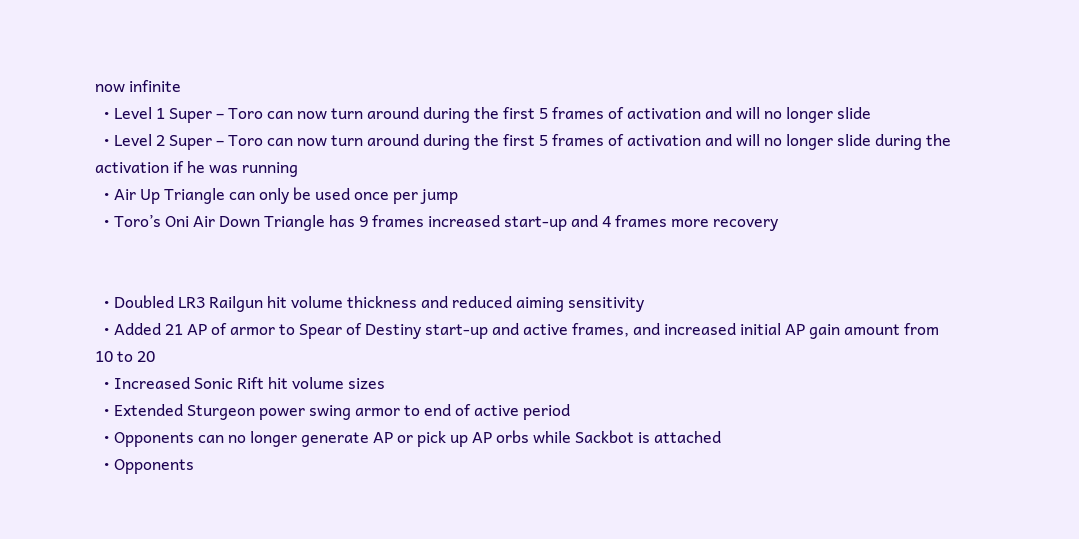now infinite
  • Level 1 Super – Toro can now turn around during the first 5 frames of activation and will no longer slide
  • Level 2 Super – Toro can now turn around during the first 5 frames of activation and will no longer slide during the activation if he was running
  • Air Up Triangle can only be used once per jump
  • Toro’s Oni Air Down Triangle has 9 frames increased start-up and 4 frames more recovery


  • Doubled LR3 Railgun hit volume thickness and reduced aiming sensitivity
  • Added 21 AP of armor to Spear of Destiny start-up and active frames, and increased initial AP gain amount from 10 to 20
  • Increased Sonic Rift hit volume sizes
  • Extended Sturgeon power swing armor to end of active period
  • Opponents can no longer generate AP or pick up AP orbs while Sackbot is attached
  • Opponents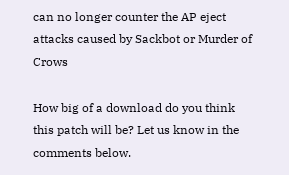can no longer counter the AP eject attacks caused by Sackbot or Murder of Crows

How big of a download do you think this patch will be? Let us know in the comments below.